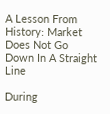A Lesson From History: Market Does Not Go Down In A Straight Line

During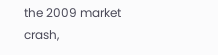the 2009 market crash,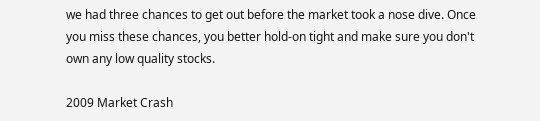we had three chances to get out before the market took a nose dive. Once you miss these chances, you better hold-on tight and make sure you don't own any low quality stocks.

2009 Market Crash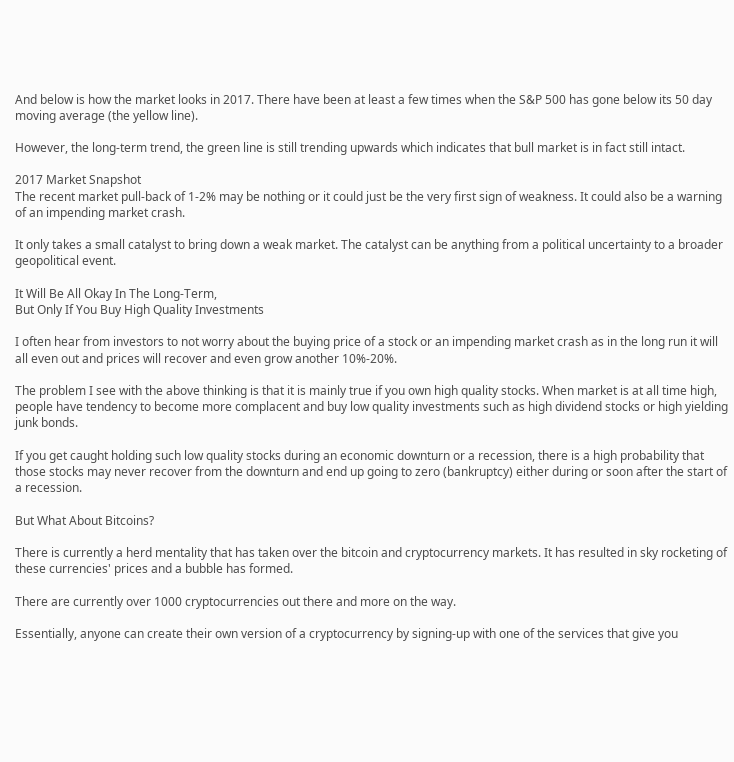And below is how the market looks in 2017. There have been at least a few times when the S&P 500 has gone below its 50 day moving average (the yellow line).

However, the long-term trend, the green line is still trending upwards which indicates that bull market is in fact still intact.

2017 Market Snapshot
The recent market pull-back of 1-2% may be nothing or it could just be the very first sign of weakness. It could also be a warning of an impending market crash.

It only takes a small catalyst to bring down a weak market. The catalyst can be anything from a political uncertainty to a broader geopolitical event.

It Will Be All Okay In The Long-Term,
But Only If You Buy High Quality Investments

I often hear from investors to not worry about the buying price of a stock or an impending market crash as in the long run it will all even out and prices will recover and even grow another 10%-20%.

The problem I see with the above thinking is that it is mainly true if you own high quality stocks. When market is at all time high, people have tendency to become more complacent and buy low quality investments such as high dividend stocks or high yielding junk bonds.

If you get caught holding such low quality stocks during an economic downturn or a recession, there is a high probability that those stocks may never recover from the downturn and end up going to zero (bankruptcy) either during or soon after the start of a recession.

But What About Bitcoins?

There is currently a herd mentality that has taken over the bitcoin and cryptocurrency markets. It has resulted in sky rocketing of these currencies' prices and a bubble has formed.

There are currently over 1000 cryptocurrencies out there and more on the way.

Essentially, anyone can create their own version of a cryptocurrency by signing-up with one of the services that give you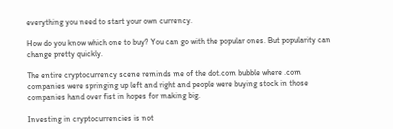everything you need to start your own currency.

How do you know which one to buy? You can go with the popular ones. But popularity can change pretty quickly.

The entire cryptocurrency scene reminds me of the dot.com bubble where .com companies were springing up left and right and people were buying stock in those companies hand over fist in hopes for making big.

Investing in cryptocurrencies is not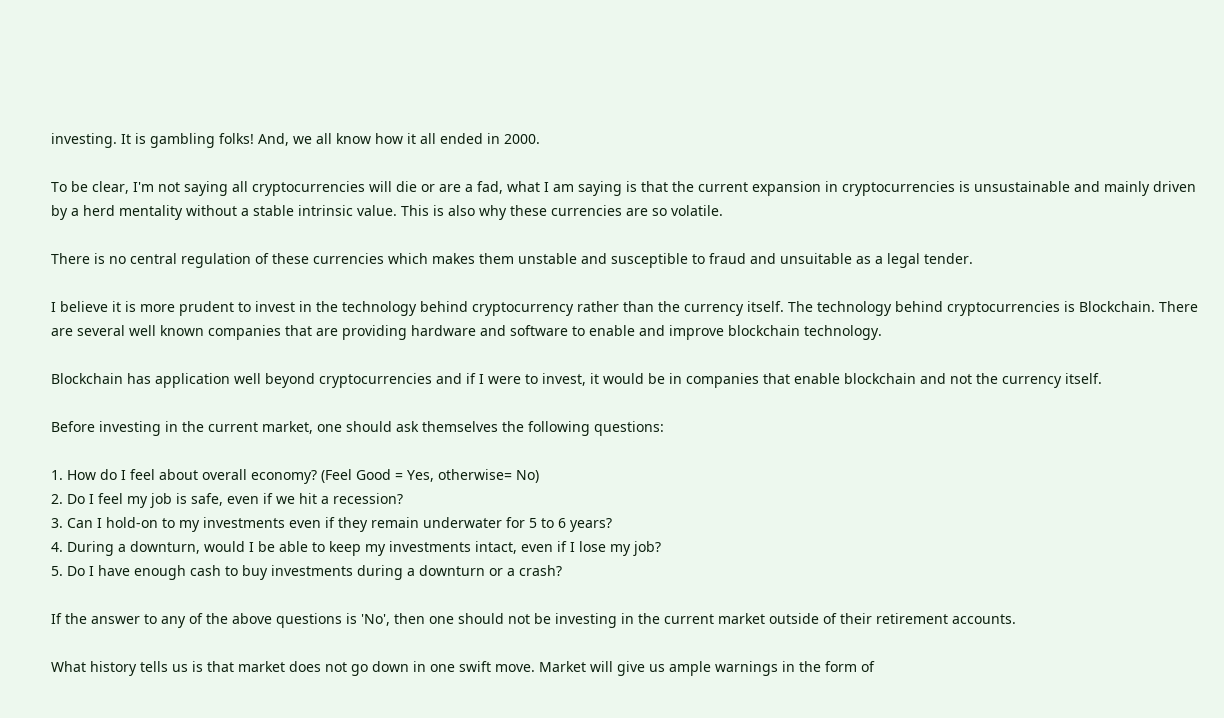investing. It is gambling folks! And, we all know how it all ended in 2000.

To be clear, I'm not saying all cryptocurrencies will die or are a fad, what I am saying is that the current expansion in cryptocurrencies is unsustainable and mainly driven by a herd mentality without a stable intrinsic value. This is also why these currencies are so volatile.

There is no central regulation of these currencies which makes them unstable and susceptible to fraud and unsuitable as a legal tender.

I believe it is more prudent to invest in the technology behind cryptocurrency rather than the currency itself. The technology behind cryptocurrencies is Blockchain. There are several well known companies that are providing hardware and software to enable and improve blockchain technology.

Blockchain has application well beyond cryptocurrencies and if I were to invest, it would be in companies that enable blockchain and not the currency itself.

Before investing in the current market, one should ask themselves the following questions:

1. How do I feel about overall economy? (Feel Good = Yes, otherwise= No)
2. Do I feel my job is safe, even if we hit a recession?
3. Can I hold-on to my investments even if they remain underwater for 5 to 6 years?
4. During a downturn, would I be able to keep my investments intact, even if I lose my job?
5. Do I have enough cash to buy investments during a downturn or a crash?

If the answer to any of the above questions is 'No', then one should not be investing in the current market outside of their retirement accounts.

What history tells us is that market does not go down in one swift move. Market will give us ample warnings in the form of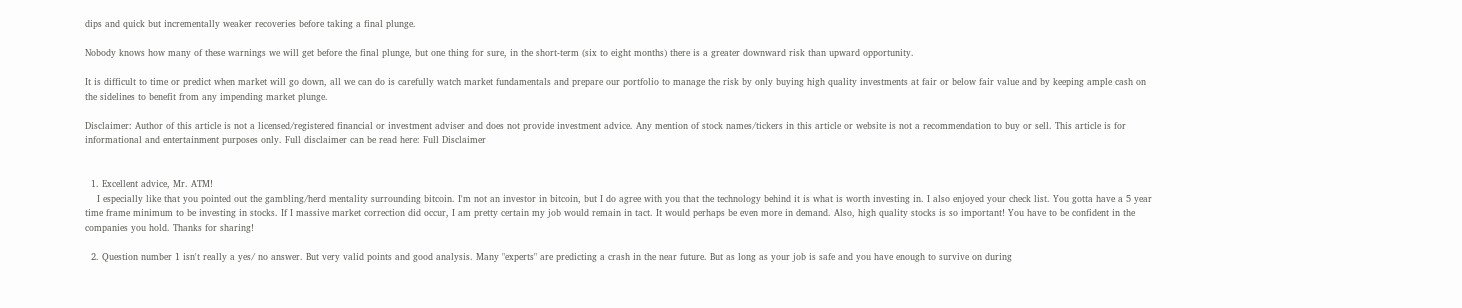dips and quick but incrementally weaker recoveries before taking a final plunge.

Nobody knows how many of these warnings we will get before the final plunge, but one thing for sure, in the short-term (six to eight months) there is a greater downward risk than upward opportunity.

It is difficult to time or predict when market will go down, all we can do is carefully watch market fundamentals and prepare our portfolio to manage the risk by only buying high quality investments at fair or below fair value and by keeping ample cash on the sidelines to benefit from any impending market plunge.

Disclaimer: Author of this article is not a licensed/registered financial or investment adviser and does not provide investment advice. Any mention of stock names/tickers in this article or website is not a recommendation to buy or sell. This article is for informational and entertainment purposes only. Full disclaimer can be read here: Full Disclaimer


  1. Excellent advice, Mr. ATM!
    I especially like that you pointed out the gambling/herd mentality surrounding bitcoin. I'm not an investor in bitcoin, but I do agree with you that the technology behind it is what is worth investing in. I also enjoyed your check list. You gotta have a 5 year time frame minimum to be investing in stocks. If I massive market correction did occur, I am pretty certain my job would remain in tact. It would perhaps be even more in demand. Also, high quality stocks is so important! You have to be confident in the companies you hold. Thanks for sharing!

  2. Question number 1 isn't really a yes/ no answer. But very valid points and good analysis. Many "experts" are predicting a crash in the near future. But as long as your job is safe and you have enough to survive on during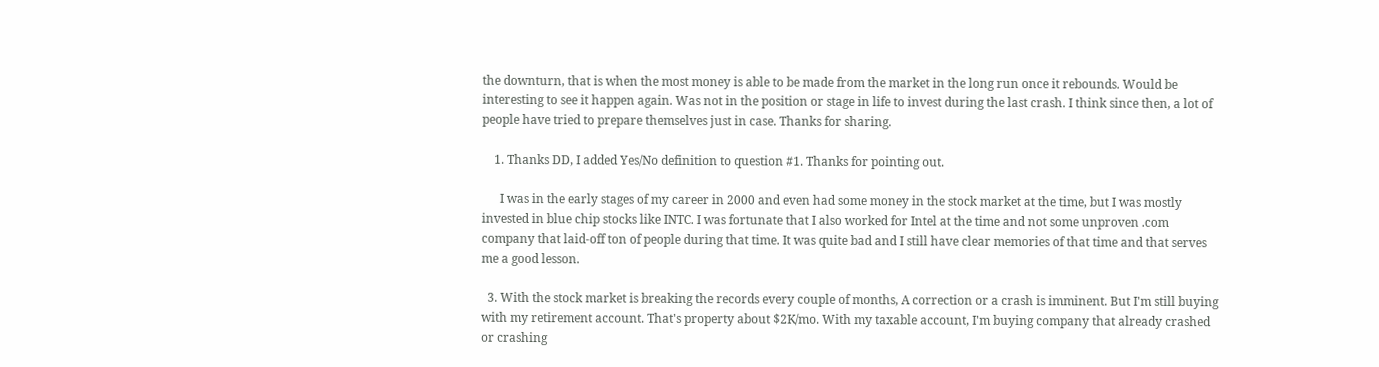the downturn, that is when the most money is able to be made from the market in the long run once it rebounds. Would be interesting to see it happen again. Was not in the position or stage in life to invest during the last crash. I think since then, a lot of people have tried to prepare themselves just in case. Thanks for sharing.

    1. Thanks DD, I added Yes/No definition to question #1. Thanks for pointing out.

      I was in the early stages of my career in 2000 and even had some money in the stock market at the time, but I was mostly invested in blue chip stocks like INTC. I was fortunate that I also worked for Intel at the time and not some unproven .com company that laid-off ton of people during that time. It was quite bad and I still have clear memories of that time and that serves me a good lesson.

  3. With the stock market is breaking the records every couple of months, A correction or a crash is imminent. But I'm still buying with my retirement account. That's property about $2K/mo. With my taxable account, I'm buying company that already crashed or crashing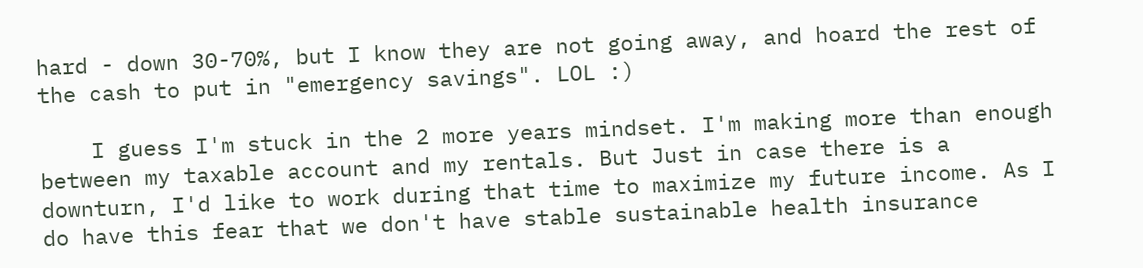hard - down 30-70%, but I know they are not going away, and hoard the rest of the cash to put in "emergency savings". LOL :)

    I guess I'm stuck in the 2 more years mindset. I'm making more than enough between my taxable account and my rentals. But Just in case there is a downturn, I'd like to work during that time to maximize my future income. As I do have this fear that we don't have stable sustainable health insurance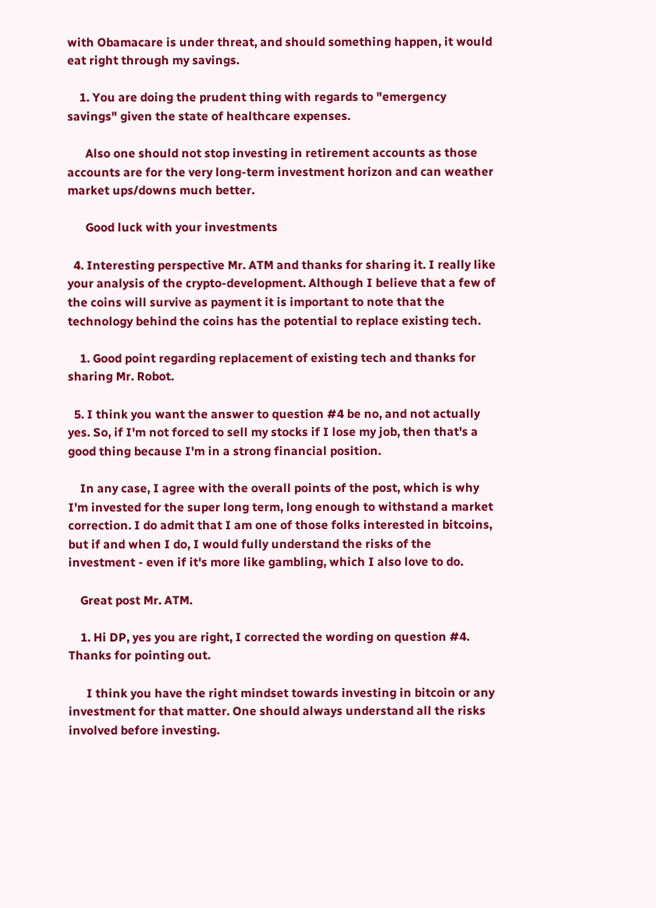with Obamacare is under threat, and should something happen, it would eat right through my savings.

    1. You are doing the prudent thing with regards to "emergency savings" given the state of healthcare expenses.

      Also one should not stop investing in retirement accounts as those accounts are for the very long-term investment horizon and can weather market ups/downs much better.

      Good luck with your investments

  4. Interesting perspective Mr. ATM and thanks for sharing it. I really like your analysis of the crypto-development. Although I believe that a few of the coins will survive as payment it is important to note that the technology behind the coins has the potential to replace existing tech.

    1. Good point regarding replacement of existing tech and thanks for sharing Mr. Robot.

  5. I think you want the answer to question #4 be no, and not actually yes. So, if I'm not forced to sell my stocks if I lose my job, then that's a good thing because I'm in a strong financial position.

    In any case, I agree with the overall points of the post, which is why I'm invested for the super long term, long enough to withstand a market correction. I do admit that I am one of those folks interested in bitcoins, but if and when I do, I would fully understand the risks of the investment - even if it's more like gambling, which I also love to do.

    Great post Mr. ATM.

    1. Hi DP, yes you are right, I corrected the wording on question #4. Thanks for pointing out.

      I think you have the right mindset towards investing in bitcoin or any investment for that matter. One should always understand all the risks involved before investing.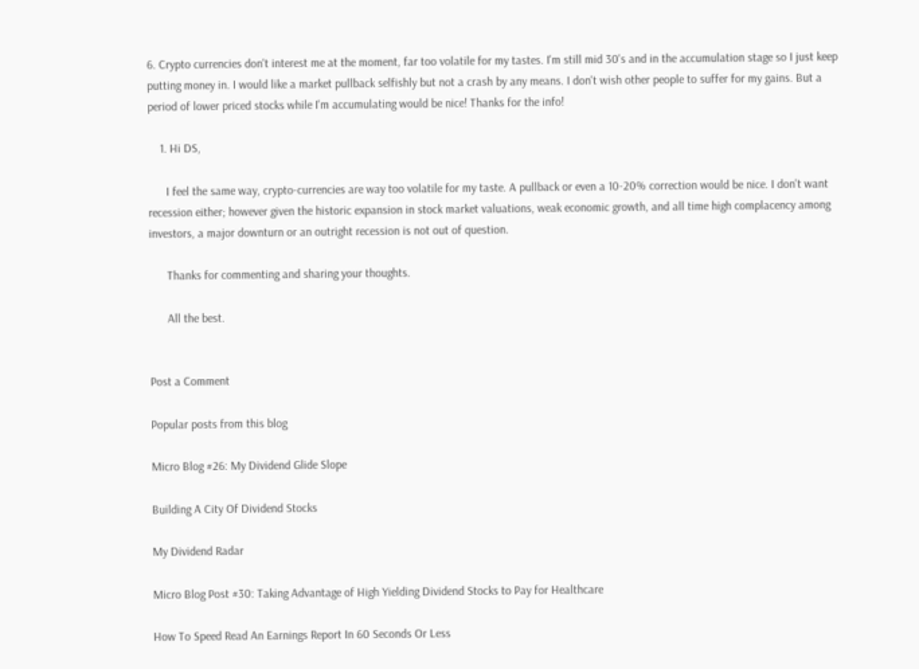6. Crypto currencies don't interest me at the moment, far too volatile for my tastes. I'm still mid 30's and in the accumulation stage so I just keep putting money in. I would like a market pullback selfishly but not a crash by any means. I don't wish other people to suffer for my gains. But a period of lower priced stocks while I'm accumulating would be nice! Thanks for the info!

    1. Hi DS,

      I feel the same way, crypto-currencies are way too volatile for my taste. A pullback or even a 10-20% correction would be nice. I don't want recession either; however given the historic expansion in stock market valuations, weak economic growth, and all time high complacency among investors, a major downturn or an outright recession is not out of question.

      Thanks for commenting and sharing your thoughts.

      All the best.


Post a Comment

Popular posts from this blog

Micro Blog #26: My Dividend Glide Slope

Building A City Of Dividend Stocks

My Dividend Radar

Micro Blog Post #30: Taking Advantage of High Yielding Dividend Stocks to Pay for Healthcare

How To Speed Read An Earnings Report In 60 Seconds Or Less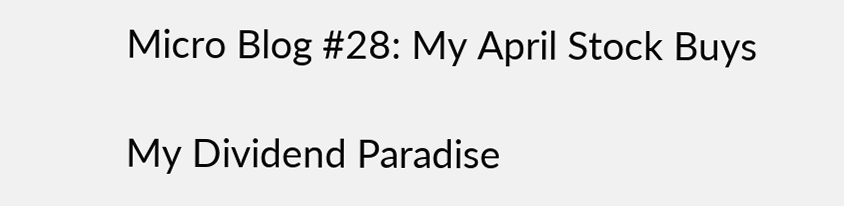Micro Blog #28: My April Stock Buys

My Dividend Paradise